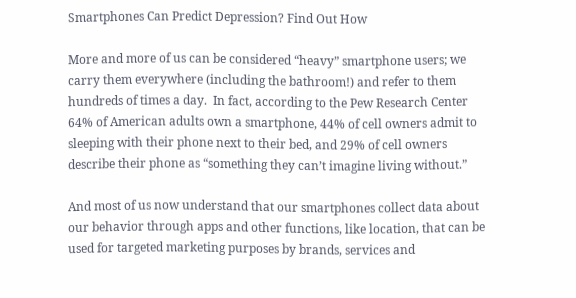Smartphones Can Predict Depression? Find Out How

More and more of us can be considered “heavy” smartphone users; we carry them everywhere (including the bathroom!) and refer to them hundreds of times a day.  In fact, according to the Pew Research Center 64% of American adults own a smartphone, 44% of cell owners admit to sleeping with their phone next to their bed, and 29% of cell owners describe their phone as “something they can’t imagine living without.”

And most of us now understand that our smartphones collect data about our behavior through apps and other functions, like location, that can be used for targeted marketing purposes by brands, services and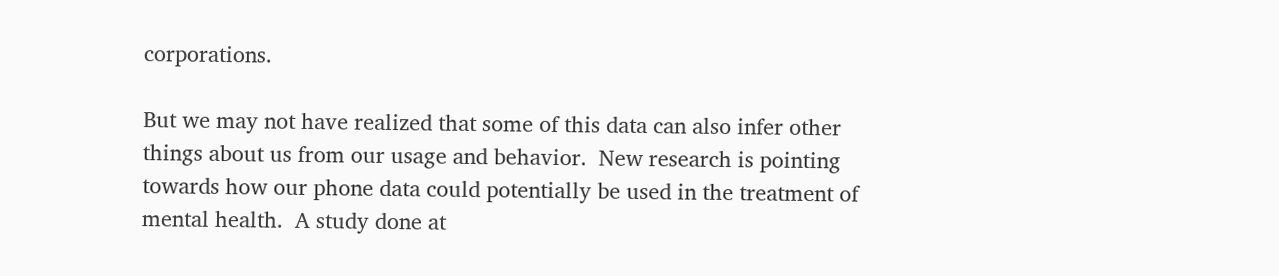corporations.

But we may not have realized that some of this data can also infer other things about us from our usage and behavior.  New research is pointing towards how our phone data could potentially be used in the treatment of mental health.  A study done at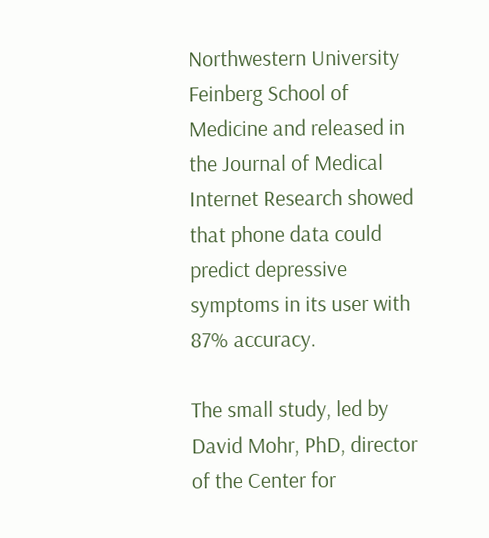Northwestern University Feinberg School of Medicine and released in the Journal of Medical Internet Research showed that phone data could predict depressive symptoms in its user with 87% accuracy.

The small study, led by David Mohr, PhD, director of the Center for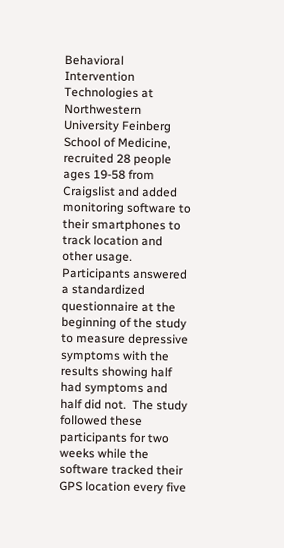Behavioral Intervention Technologies at Northwestern University Feinberg School of Medicine, recruited 28 people ages 19-58 from Craigslist and added monitoring software to their smartphones to track location and other usage.  Participants answered a standardized questionnaire at the beginning of the study to measure depressive symptoms with the results showing half had symptoms and half did not.  The study followed these participants for two weeks while the software tracked their GPS location every five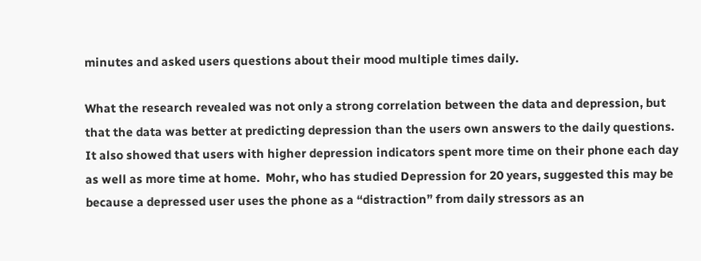minutes and asked users questions about their mood multiple times daily.

What the research revealed was not only a strong correlation between the data and depression, but that the data was better at predicting depression than the users own answers to the daily questions.  It also showed that users with higher depression indicators spent more time on their phone each day as well as more time at home.  Mohr, who has studied Depression for 20 years, suggested this may be because a depressed user uses the phone as a “distraction” from daily stressors as an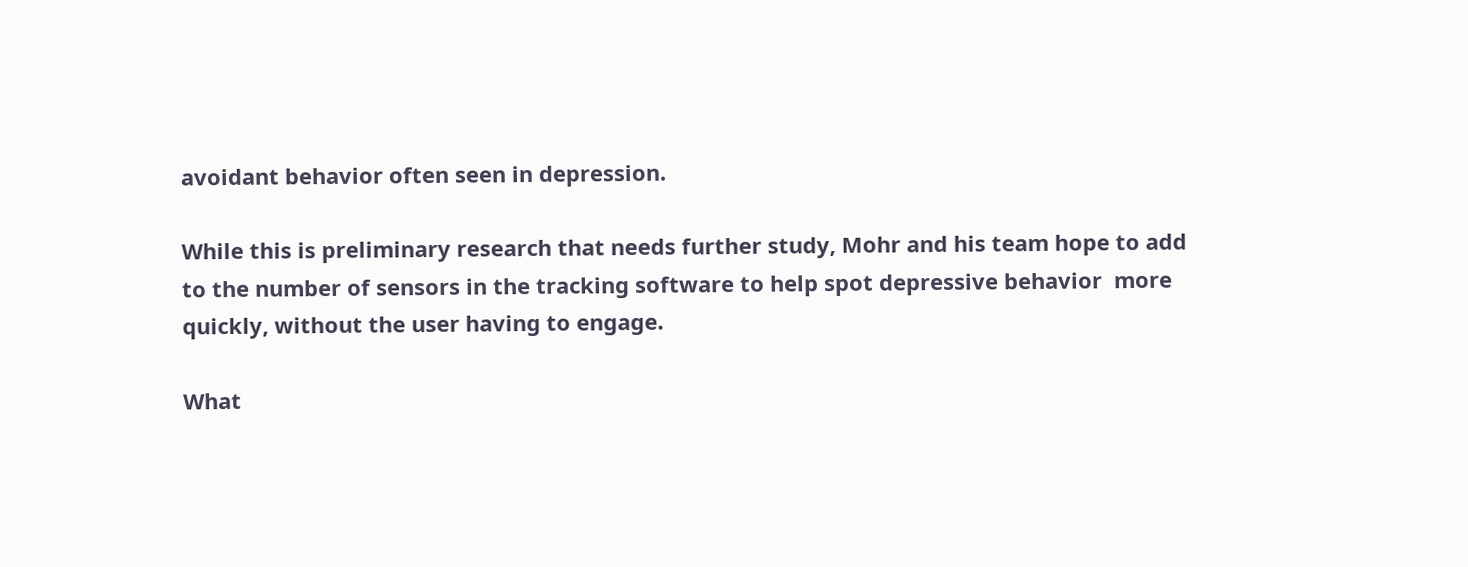avoidant behavior often seen in depression.

While this is preliminary research that needs further study, Mohr and his team hope to add to the number of sensors in the tracking software to help spot depressive behavior  more quickly, without the user having to engage.

What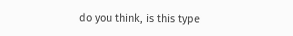do you think, is this type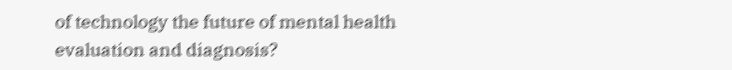of technology the future of mental health evaluation and diagnosis?